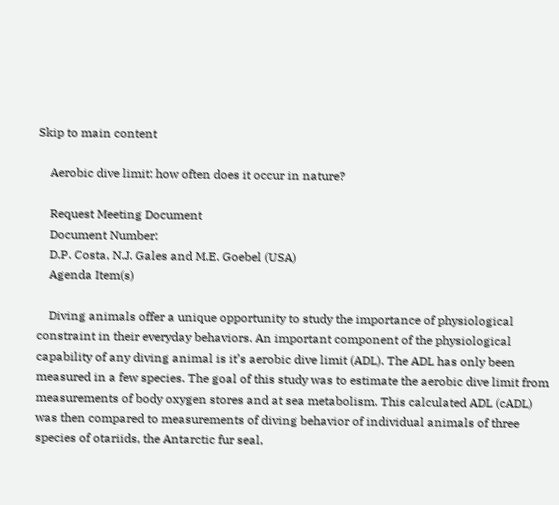Skip to main content

    Aerobic dive limit: how often does it occur in nature?

    Request Meeting Document
    Document Number:
    D.P. Costa, N.J. Gales and M.E. Goebel (USA)
    Agenda Item(s)

    Diving animals offer a unique opportunity to study the importance of physiological constraint in their everyday behaviors. An important component of the physiological capability of any diving animal is it’s aerobic dive limit (ADL). The ADL has only been measured in a few species. The goal of this study was to estimate the aerobic dive limit from measurements of body oxygen stores and at sea metabolism. This calculated ADL (cADL) was then compared to measurements of diving behavior of individual animals of three species of otariids, the Antarctic fur seal,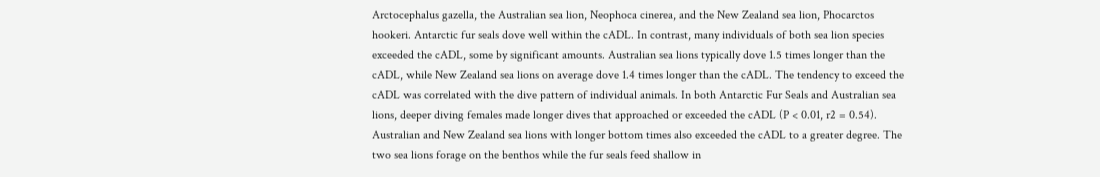Arctocephalus gazella, the Australian sea lion, Neophoca cinerea, and the New Zealand sea lion, Phocarctos hookeri. Antarctic fur seals dove well within the cADL. In contrast, many individuals of both sea lion species exceeded the cADL, some by significant amounts. Australian sea lions typically dove 1.5 times longer than the cADL, while New Zealand sea lions on average dove 1.4 times longer than the cADL. The tendency to exceed the cADL was correlated with the dive pattern of individual animals. In both Antarctic Fur Seals and Australian sea lions, deeper diving females made longer dives that approached or exceeded the cADL (P < 0.01, r2 = 0.54). Australian and New Zealand sea lions with longer bottom times also exceeded the cADL to a greater degree. The two sea lions forage on the benthos while the fur seals feed shallow in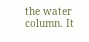the water column. It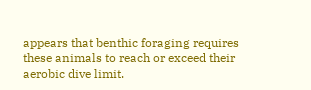appears that benthic foraging requires these animals to reach or exceed their aerobic dive limit.